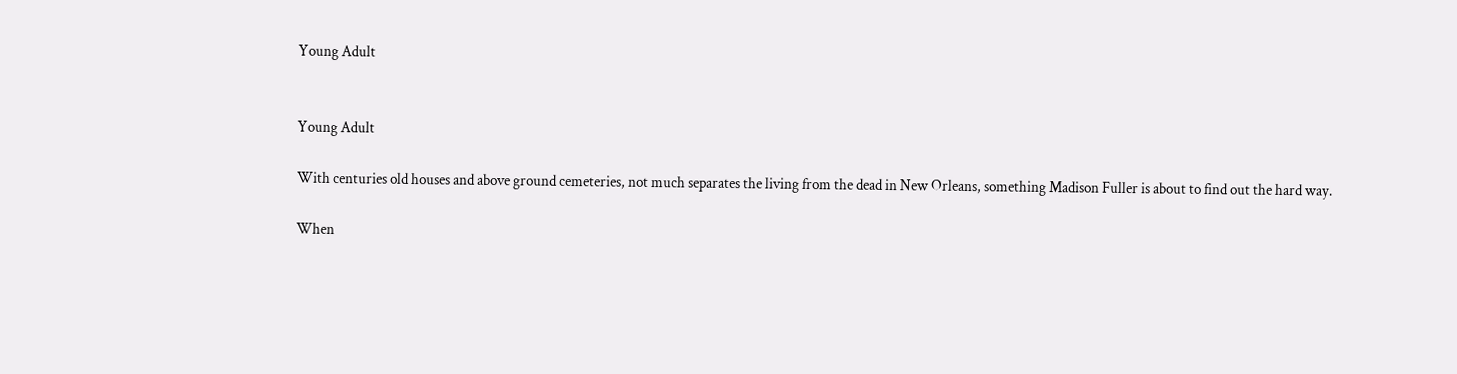Young Adult


Young Adult

With centuries old houses and above ground cemeteries, not much separates the living from the dead in New Orleans, something Madison Fuller is about to find out the hard way.

When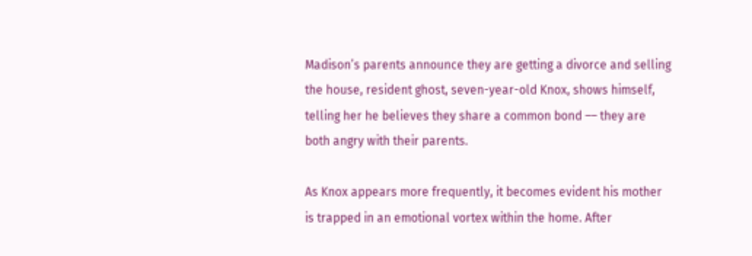Madison’s parents announce they are getting a divorce and selling the house, resident ghost, seven-year-old Knox, shows himself, telling her he believes they share a common bond –– they are both angry with their parents.

As Knox appears more frequently, it becomes evident his mother is trapped in an emotional vortex within the home. After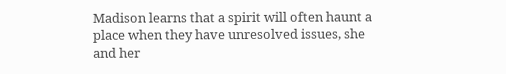Madison learns that a spirit will often haunt a place when they have unresolved issues, she and her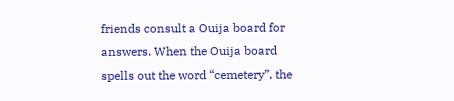friends consult a Ouija board for answers. When the Ouija board spells out the word “cemetery”, the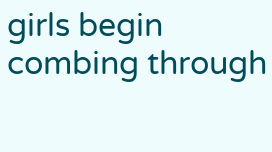girls begin combing through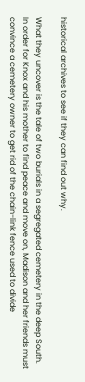historical archives to see if they can find out why.

What they uncover is the tale of two burials in a segregated cemetery in the deep South. In order for Knox and his mother to find peace and move on, Madison and her friends must convince a cemetery owner to get rid of the chain-link fence used to divide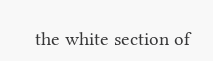the white section of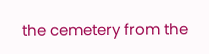the cemetery from the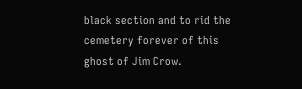black section and to rid the cemetery forever of this ghost of Jim Crow.